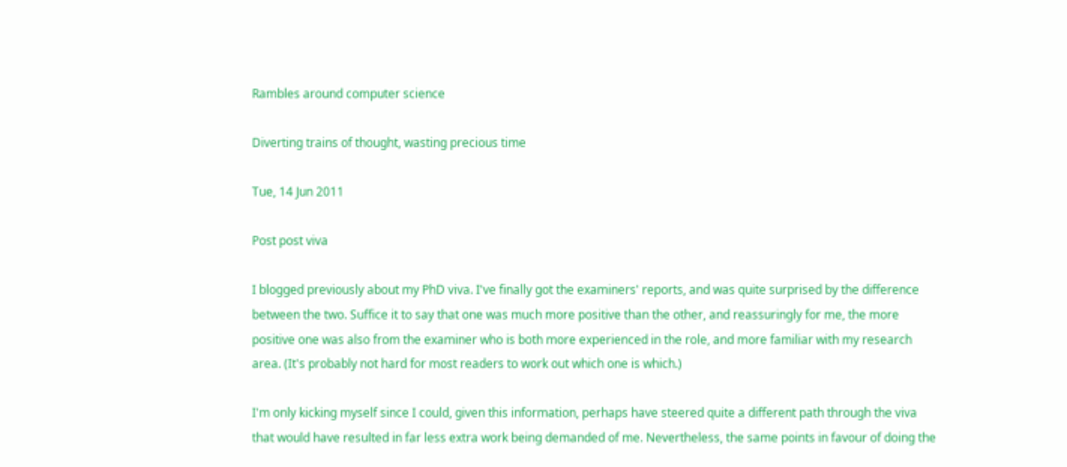Rambles around computer science

Diverting trains of thought, wasting precious time

Tue, 14 Jun 2011

Post post viva

I blogged previously about my PhD viva. I've finally got the examiners' reports, and was quite surprised by the difference between the two. Suffice it to say that one was much more positive than the other, and reassuringly for me, the more positive one was also from the examiner who is both more experienced in the role, and more familiar with my research area. (It's probably not hard for most readers to work out which one is which.)

I'm only kicking myself since I could, given this information, perhaps have steered quite a different path through the viva that would have resulted in far less extra work being demanded of me. Nevertheless, the same points in favour of doing the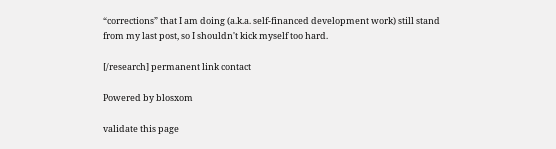“corrections” that I am doing (a.k.a. self-financed development work) still stand from my last post, so I shouldn't kick myself too hard.

[/research] permanent link contact

Powered by blosxom

validate this page